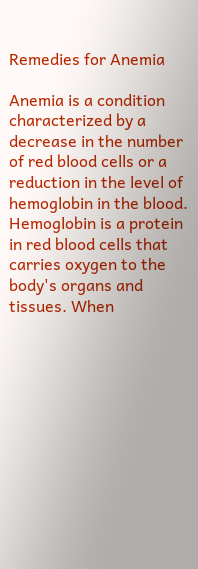Remedies for Anemia

Anemia is a condition characterized by a decrease in the number of red blood cells or a reduction in the level of hemoglobin in the blood. Hemoglobin is a protein in red blood cells that carries oxygen to the body's organs and tissues. When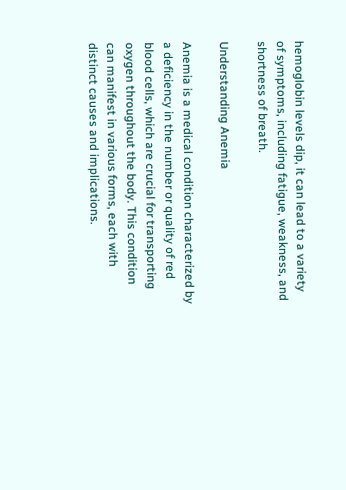hemoglobin levels dip, it can lead to a variety of symptoms, including fatigue, weakness, and shortness of breath.

Understanding Anemia

Anemia is a medical condition characterized by a deficiency in the number or quality of red blood cells, which are crucial for transporting oxygen throughout the body. This condition can manifest in various forms, each with distinct causes and implications.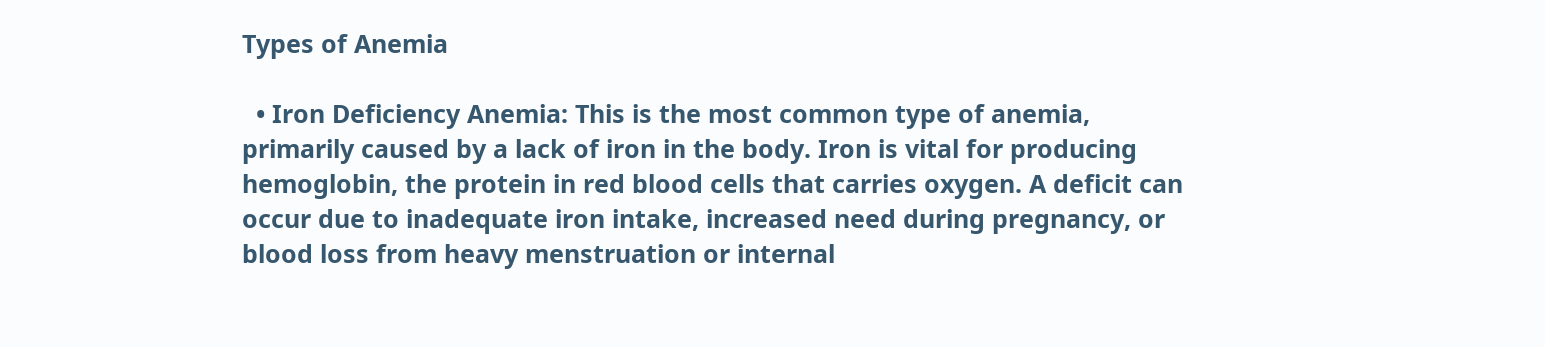Types of Anemia

  • Iron Deficiency Anemia: This is the most common type of anemia, primarily caused by a lack of iron in the body. Iron is vital for producing hemoglobin, the protein in red blood cells that carries oxygen. A deficit can occur due to inadequate iron intake, increased need during pregnancy, or blood loss from heavy menstruation or internal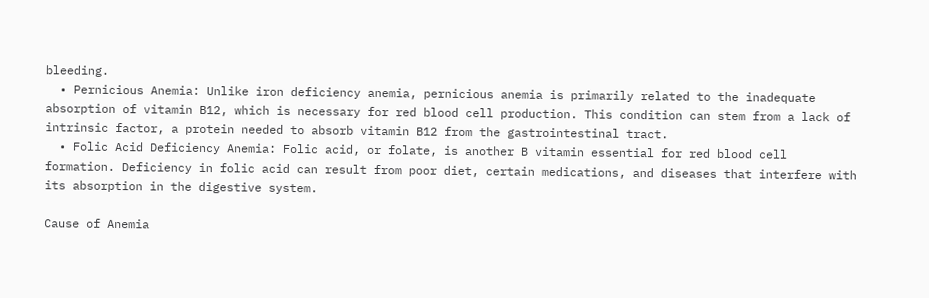bleeding.
  • Pernicious Anemia: Unlike iron deficiency anemia, pernicious anemia is primarily related to the inadequate absorption of vitamin B12, which is necessary for red blood cell production. This condition can stem from a lack of intrinsic factor, a protein needed to absorb vitamin B12 from the gastrointestinal tract.
  • Folic Acid Deficiency Anemia: Folic acid, or folate, is another B vitamin essential for red blood cell formation. Deficiency in folic acid can result from poor diet, certain medications, and diseases that interfere with its absorption in the digestive system.

Cause of Anemia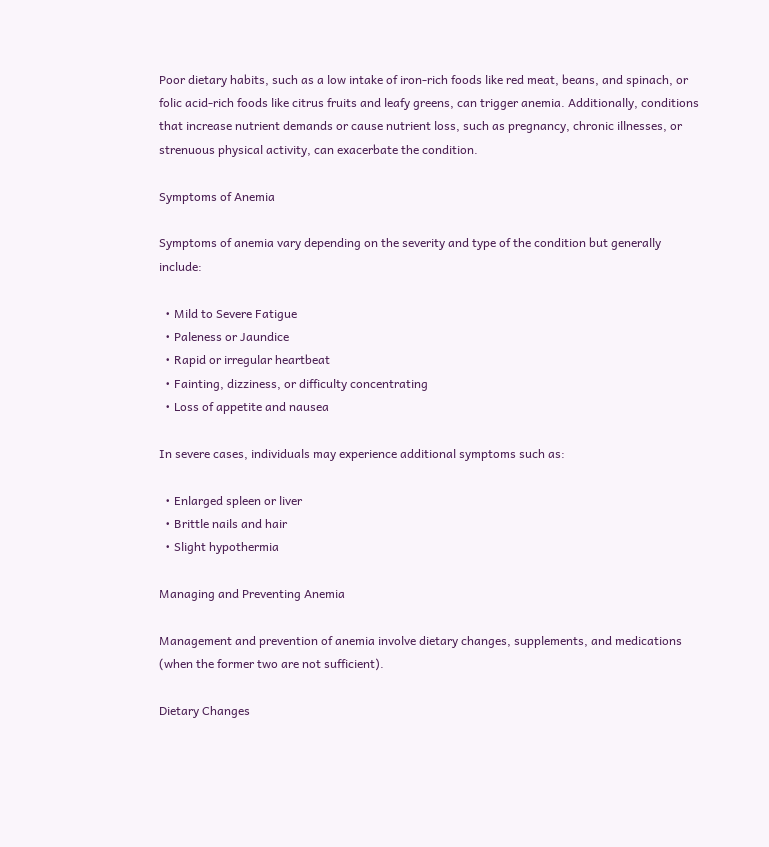Poor dietary habits, such as a low intake of iron-rich foods like red meat, beans, and spinach, or folic acid-rich foods like citrus fruits and leafy greens, can trigger anemia. Additionally, conditions that increase nutrient demands or cause nutrient loss, such as pregnancy, chronic illnesses, or strenuous physical activity, can exacerbate the condition.

Symptoms of Anemia

Symptoms of anemia vary depending on the severity and type of the condition but generally include:

  • Mild to Severe Fatigue
  • Paleness or Jaundice
  • Rapid or irregular heartbeat
  • Fainting, dizziness, or difficulty concentrating
  • Loss of appetite and nausea

In severe cases, individuals may experience additional symptoms such as:

  • Enlarged spleen or liver
  • Brittle nails and hair
  • Slight hypothermia

Managing and Preventing Anemia

Management and prevention of anemia involve dietary changes, supplements, and medications (when the former two are not sufficient).

Dietary Changes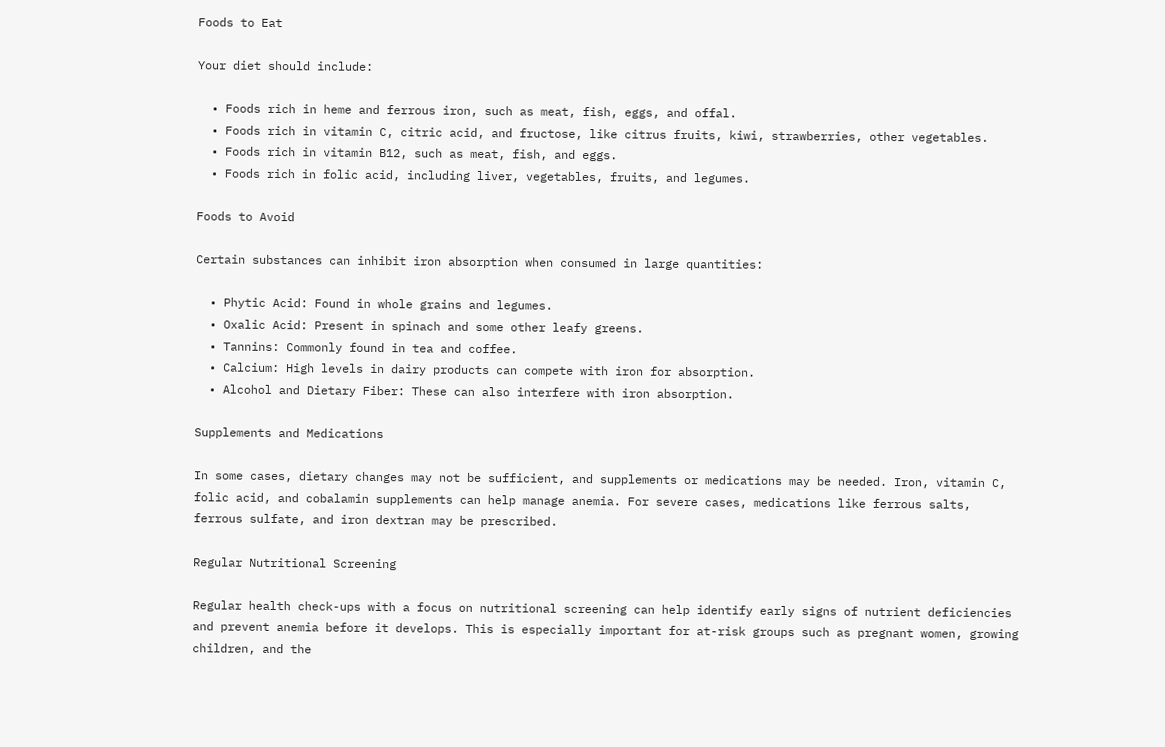Foods to Eat

Your diet should include:

  • Foods rich in heme and ferrous iron, such as meat, fish, eggs, and offal.
  • Foods rich in vitamin C, citric acid, and fructose, like citrus fruits, kiwi, strawberries, other vegetables.
  • Foods rich in vitamin B12, such as meat, fish, and eggs.
  • Foods rich in folic acid, including liver, vegetables, fruits, and legumes.

Foods to Avoid

Certain substances can inhibit iron absorption when consumed in large quantities:

  • Phytic Acid: Found in whole grains and legumes.
  • Oxalic Acid: Present in spinach and some other leafy greens.
  • Tannins: Commonly found in tea and coffee.
  • Calcium: High levels in dairy products can compete with iron for absorption.
  • Alcohol and Dietary Fiber: These can also interfere with iron absorption.

Supplements and Medications

In some cases, dietary changes may not be sufficient, and supplements or medications may be needed. Iron, vitamin C, folic acid, and cobalamin supplements can help manage anemia. For severe cases, medications like ferrous salts, ferrous sulfate, and iron dextran may be prescribed.

Regular Nutritional Screening

Regular health check-ups with a focus on nutritional screening can help identify early signs of nutrient deficiencies and prevent anemia before it develops. This is especially important for at-risk groups such as pregnant women, growing children, and the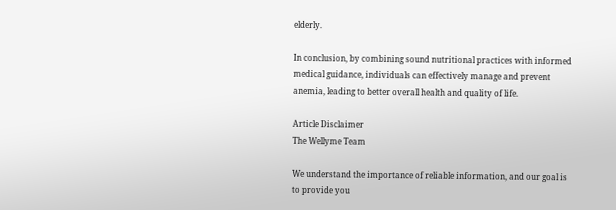elderly.

In conclusion, by combining sound nutritional practices with informed medical guidance, individuals can effectively manage and prevent anemia, leading to better overall health and quality of life.

Article Disclaimer
The Wellyme Team

We understand the importance of reliable information, and our goal is to provide you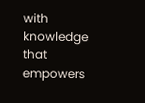with knowledge that empowers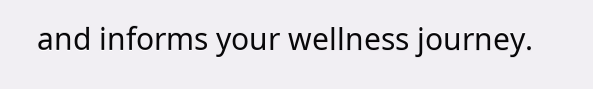and informs your wellness journey.